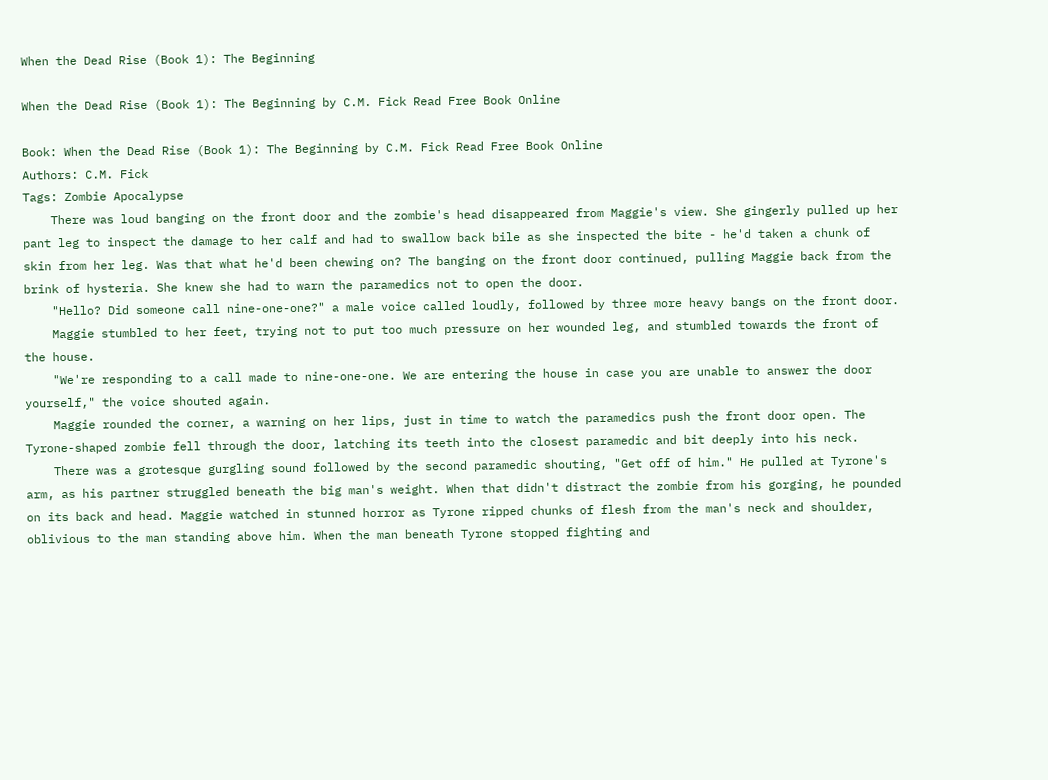When the Dead Rise (Book 1): The Beginning

When the Dead Rise (Book 1): The Beginning by C.M. Fick Read Free Book Online

Book: When the Dead Rise (Book 1): The Beginning by C.M. Fick Read Free Book Online
Authors: C.M. Fick
Tags: Zombie Apocalypse
    There was loud banging on the front door and the zombie's head disappeared from Maggie's view. She gingerly pulled up her pant leg to inspect the damage to her calf and had to swallow back bile as she inspected the bite - he'd taken a chunk of skin from her leg. Was that what he'd been chewing on? The banging on the front door continued, pulling Maggie back from the brink of hysteria. She knew she had to warn the paramedics not to open the door.
    "Hello? Did someone call nine-one-one?" a male voice called loudly, followed by three more heavy bangs on the front door.
    Maggie stumbled to her feet, trying not to put too much pressure on her wounded leg, and stumbled towards the front of the house.
    "We're responding to a call made to nine-one-one. We are entering the house in case you are unable to answer the door yourself," the voice shouted again.
    Maggie rounded the corner, a warning on her lips, just in time to watch the paramedics push the front door open. The Tyrone-shaped zombie fell through the door, latching its teeth into the closest paramedic and bit deeply into his neck.
    There was a grotesque gurgling sound followed by the second paramedic shouting, "Get off of him." He pulled at Tyrone's arm, as his partner struggled beneath the big man's weight. When that didn't distract the zombie from his gorging, he pounded on its back and head. Maggie watched in stunned horror as Tyrone ripped chunks of flesh from the man's neck and shoulder, oblivious to the man standing above him. When the man beneath Tyrone stopped fighting and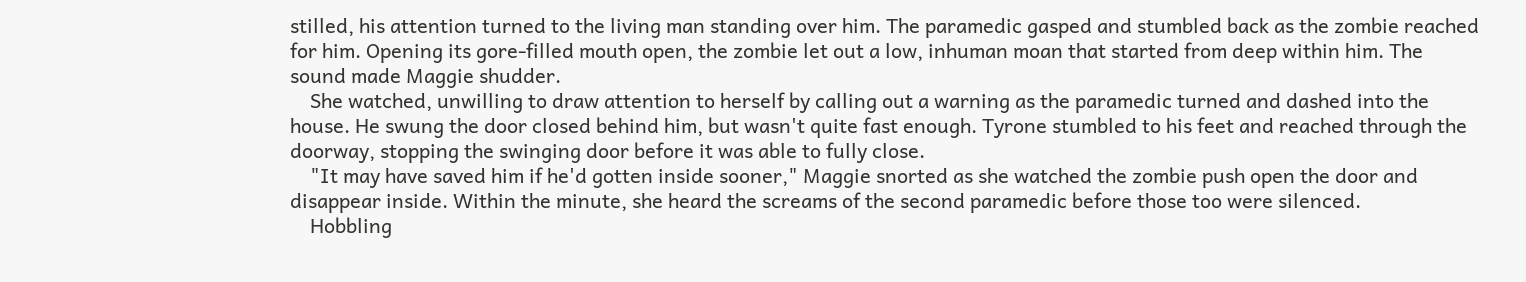stilled, his attention turned to the living man standing over him. The paramedic gasped and stumbled back as the zombie reached for him. Opening its gore-filled mouth open, the zombie let out a low, inhuman moan that started from deep within him. The sound made Maggie shudder.
    She watched, unwilling to draw attention to herself by calling out a warning as the paramedic turned and dashed into the house. He swung the door closed behind him, but wasn't quite fast enough. Tyrone stumbled to his feet and reached through the doorway, stopping the swinging door before it was able to fully close.
    "It may have saved him if he'd gotten inside sooner," Maggie snorted as she watched the zombie push open the door and disappear inside. Within the minute, she heard the screams of the second paramedic before those too were silenced.
    Hobbling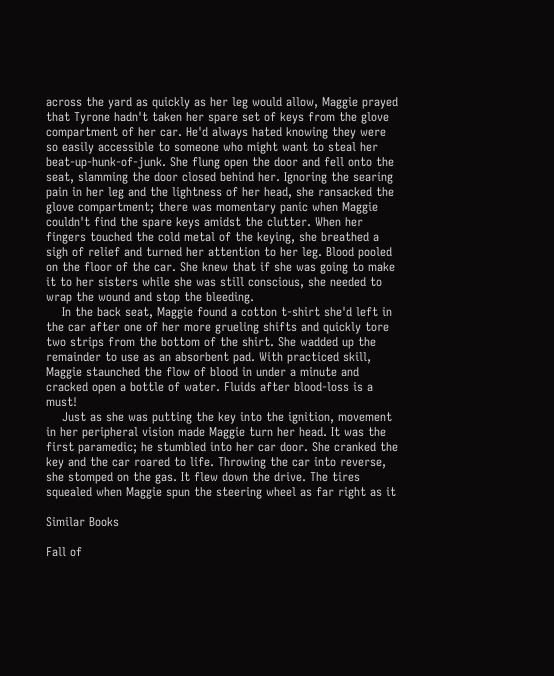across the yard as quickly as her leg would allow, Maggie prayed that Tyrone hadn't taken her spare set of keys from the glove compartment of her car. He'd always hated knowing they were so easily accessible to someone who might want to steal her beat-up-hunk-of-junk. She flung open the door and fell onto the seat, slamming the door closed behind her. Ignoring the searing pain in her leg and the lightness of her head, she ransacked the glove compartment; there was momentary panic when Maggie couldn't find the spare keys amidst the clutter. When her fingers touched the cold metal of the keying, she breathed a sigh of relief and turned her attention to her leg. Blood pooled on the floor of the car. She knew that if she was going to make it to her sisters while she was still conscious, she needed to wrap the wound and stop the bleeding.
    In the back seat, Maggie found a cotton t-shirt she'd left in the car after one of her more grueling shifts and quickly tore two strips from the bottom of the shirt. She wadded up the remainder to use as an absorbent pad. With practiced skill, Maggie staunched the flow of blood in under a minute and cracked open a bottle of water. Fluids after blood-loss is a must!
    Just as she was putting the key into the ignition, movement in her peripheral vision made Maggie turn her head. It was the first paramedic; he stumbled into her car door. She cranked the key and the car roared to life. Throwing the car into reverse, she stomped on the gas. It flew down the drive. The tires squealed when Maggie spun the steering wheel as far right as it

Similar Books

Fall of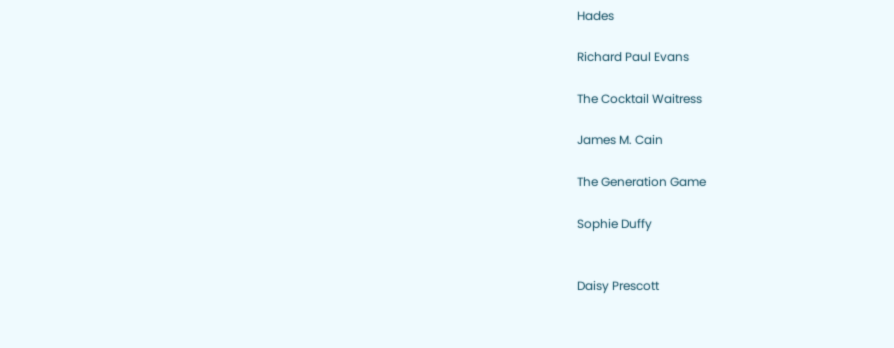Hades

Richard Paul Evans

The Cocktail Waitress

James M. Cain

The Generation Game

Sophie Duffy


Daisy Prescott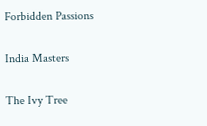Forbidden Passions

India Masters

The Ivy Tree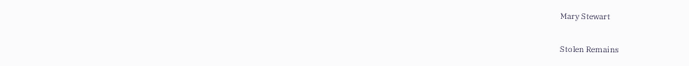Mary Stewart

Stolen Remains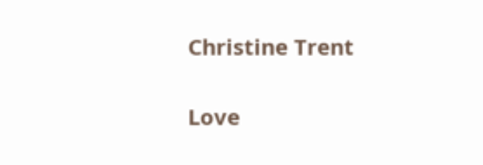Christine Trent

Love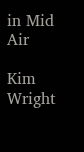in Mid Air

Kim Wright